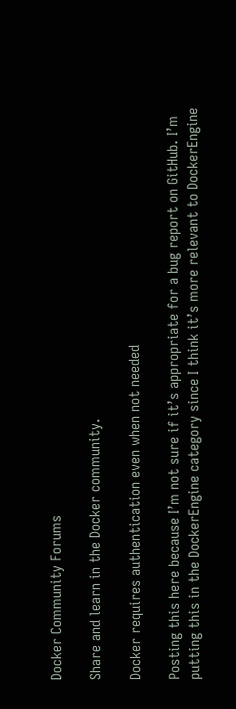Docker Community Forums

Share and learn in the Docker community.

Docker requires authentication even when not needed

Posting this here because I’m not sure if it’s appropriate for a bug report on GitHub. I’m putting this in the DockerEngine category since I think it’s more relevant to DockerEngine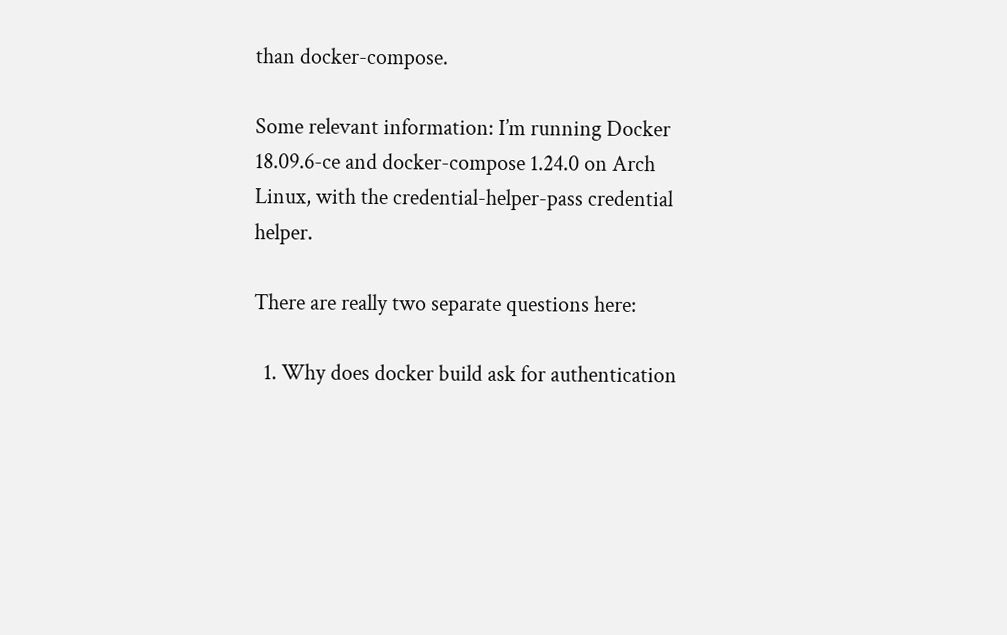than docker-compose.

Some relevant information: I’m running Docker 18.09.6-ce and docker-compose 1.24.0 on Arch Linux, with the credential-helper-pass credential helper.

There are really two separate questions here:

  1. Why does docker build ask for authentication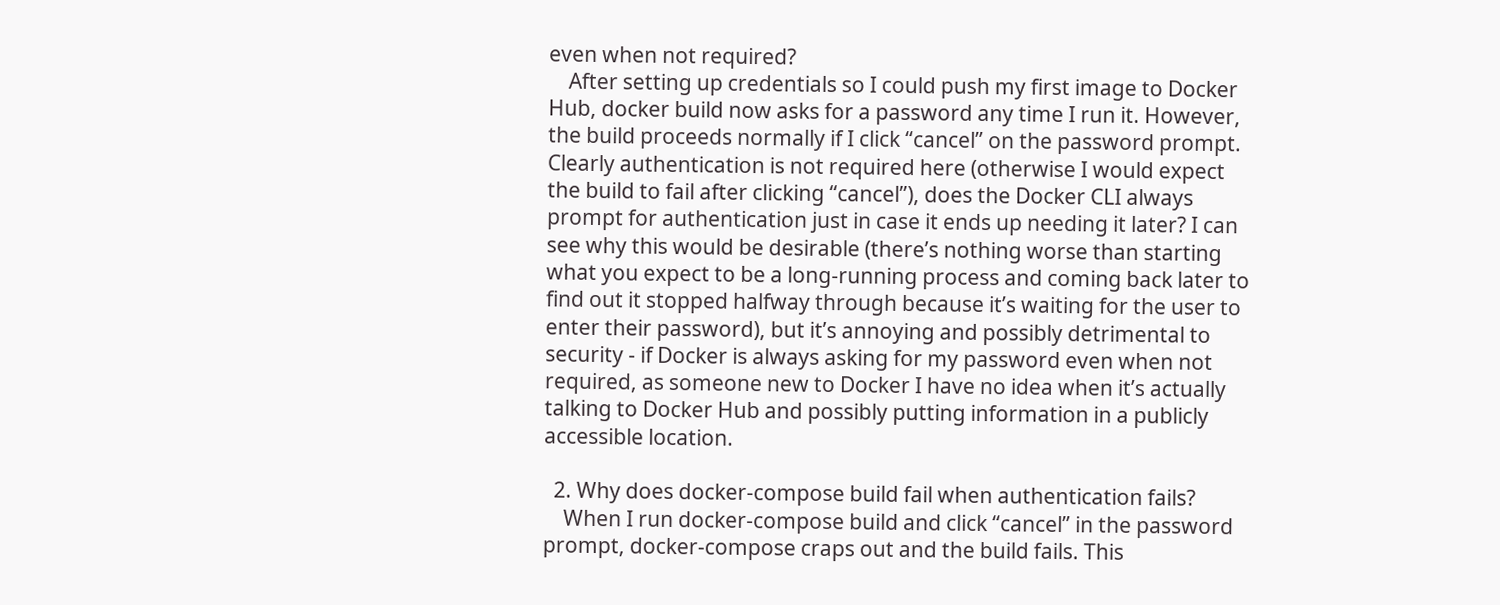even when not required?
    After setting up credentials so I could push my first image to Docker Hub, docker build now asks for a password any time I run it. However, the build proceeds normally if I click “cancel” on the password prompt. Clearly authentication is not required here (otherwise I would expect the build to fail after clicking “cancel”), does the Docker CLI always prompt for authentication just in case it ends up needing it later? I can see why this would be desirable (there’s nothing worse than starting what you expect to be a long-running process and coming back later to find out it stopped halfway through because it’s waiting for the user to enter their password), but it’s annoying and possibly detrimental to security - if Docker is always asking for my password even when not required, as someone new to Docker I have no idea when it’s actually talking to Docker Hub and possibly putting information in a publicly accessible location.

  2. Why does docker-compose build fail when authentication fails?
    When I run docker-compose build and click “cancel” in the password prompt, docker-compose craps out and the build fails. This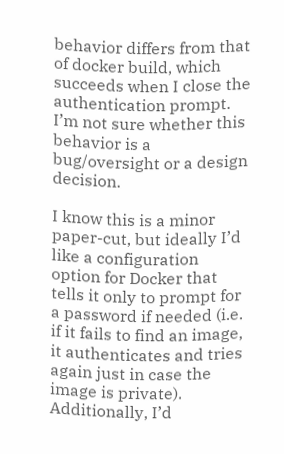behavior differs from that of docker build, which succeeds when I close the authentication prompt. I’m not sure whether this behavior is a bug/oversight or a design decision.

I know this is a minor paper-cut, but ideally I’d like a configuration option for Docker that tells it only to prompt for a password if needed (i.e. if it fails to find an image, it authenticates and tries again just in case the image is private). Additionally, I’d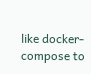like docker-compose to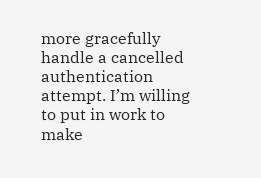more gracefully handle a cancelled authentication attempt. I’m willing to put in work to make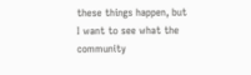these things happen, but I want to see what the community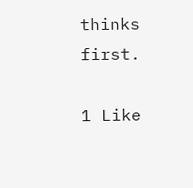thinks first.

1 Like